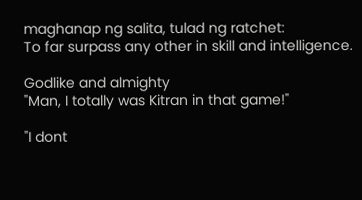maghanap ng salita, tulad ng ratchet:
To far surpass any other in skill and intelligence.

Godlike and almighty
"Man, I totally was Kitran in that game!"

"I dont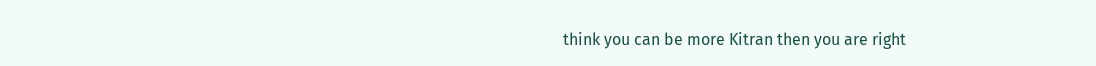think you can be more Kitran then you are right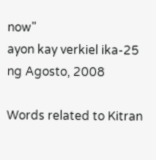now"
ayon kay verkiel ika-25 ng Agosto, 2008

Words related to Kitran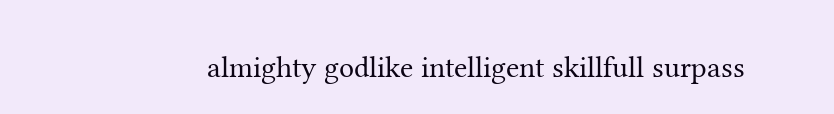almighty godlike intelligent skillfull surpass